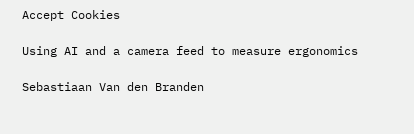Accept Cookies

Using AI and a camera feed to measure ergonomics

Sebastiaan Van den Branden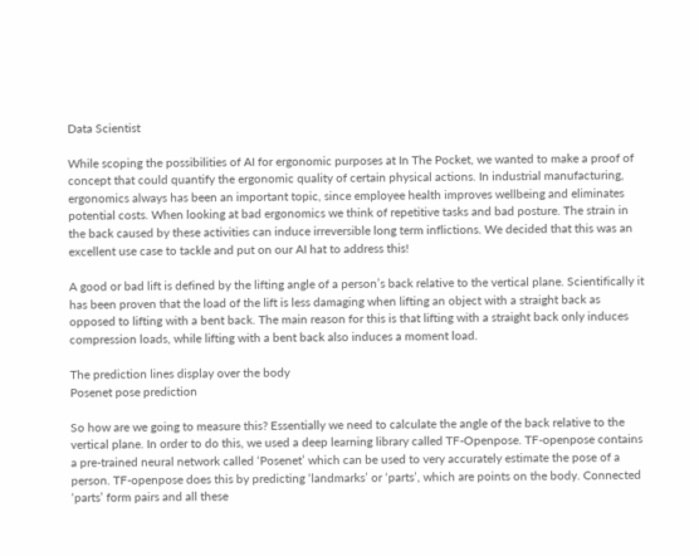Data Scientist

While scoping the possibilities of AI for ergonomic purposes at In The Pocket, we wanted to make a proof of concept that could quantify the ergonomic quality of certain physical actions. In industrial manufacturing, ergonomics always has been an important topic, since employee health improves wellbeing and eliminates potential costs. When looking at bad ergonomics we think of repetitive tasks and bad posture. The strain in the back caused by these activities can induce irreversible long term inflictions. We decided that this was an excellent use case to tackle and put on our AI hat to address this!

A good or bad lift is defined by the lifting angle of a person’s back relative to the vertical plane. Scientifically it has been proven that the load of the lift is less damaging when lifting an object with a straight back as opposed to lifting with a bent back. The main reason for this is that lifting with a straight back only induces compression loads, while lifting with a bent back also induces a moment load.

The prediction lines display over the body
Posenet pose prediction

So how are we going to measure this? Essentially we need to calculate the angle of the back relative to the vertical plane. In order to do this, we used a deep learning library called TF-Openpose. TF-openpose contains a pre-trained neural network called ‘Posenet’ which can be used to very accurately estimate the pose of a person. TF-openpose does this by predicting ‘landmarks’ or ‘parts’, which are points on the body. Connected ‘parts’ form pairs and all these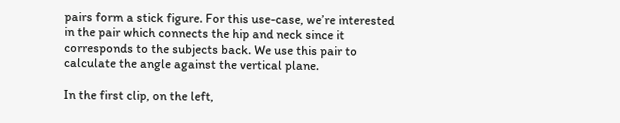pairs form a stick figure. For this use-case, we’re interested in the pair which connects the hip and neck since it corresponds to the subjects back. We use this pair to calculate the angle against the vertical plane.

In the first clip, on the left,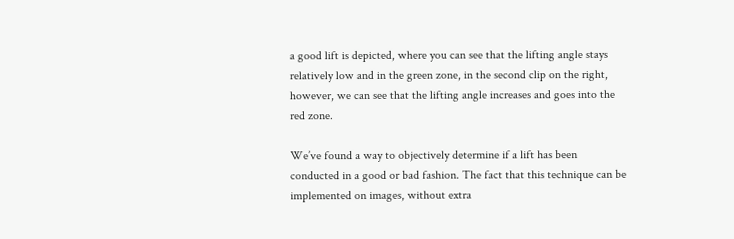a good lift is depicted, where you can see that the lifting angle stays relatively low and in the green zone, in the second clip on the right, however, we can see that the lifting angle increases and goes into the red zone.

We’ve found a way to objectively determine if a lift has been conducted in a good or bad fashion. The fact that this technique can be implemented on images, without extra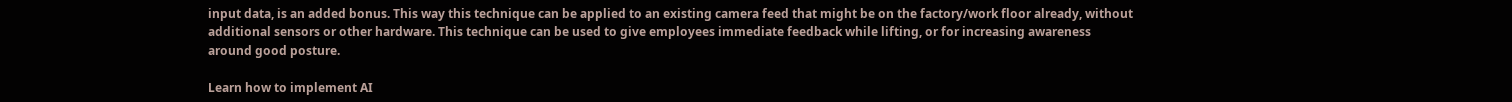input data, is an added bonus. This way this technique can be applied to an existing camera feed that might be on the factory/work floor already, without additional sensors or other hardware. This technique can be used to give employees immediate feedback while lifting, or for increasing awareness around good posture.

Learn how to implement AI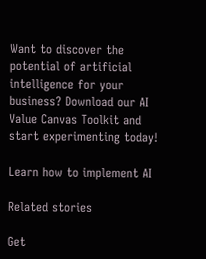Want to discover the potential of artificial intelligence for your business? Download our AI Value Canvas Toolkit and start experimenting today!

Learn how to implement AI

Related stories

Get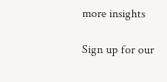more insights

Sign up for our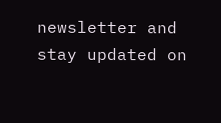newsletter and stay updated on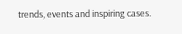trends, events and inspiring cases.